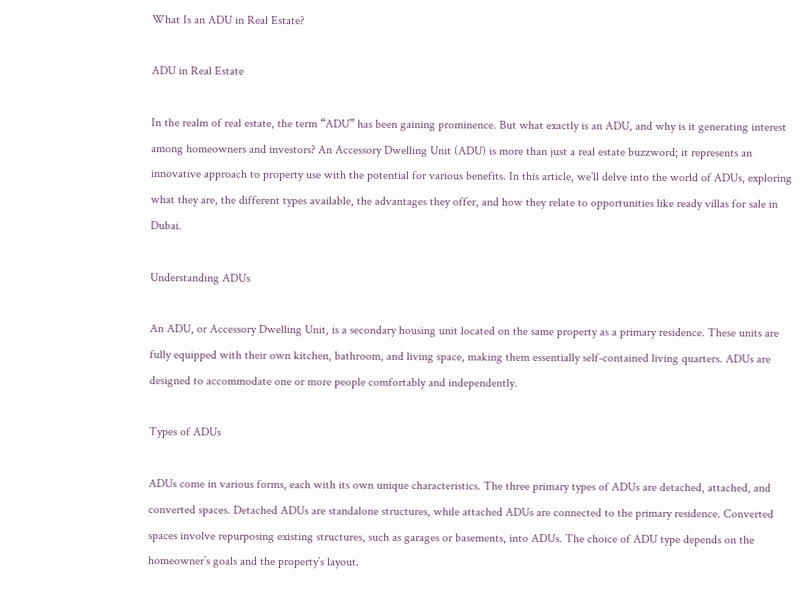What Is an ADU in Real Estate?

ADU in Real Estate

In the realm of real estate, the term “ADU” has been gaining prominence. But what exactly is an ADU, and why is it generating interest among homeowners and investors? An Accessory Dwelling Unit (ADU) is more than just a real estate buzzword; it represents an innovative approach to property use with the potential for various benefits. In this article, we’ll delve into the world of ADUs, exploring what they are, the different types available, the advantages they offer, and how they relate to opportunities like ready villas for sale in Dubai.

Understanding ADUs

An ADU, or Accessory Dwelling Unit, is a secondary housing unit located on the same property as a primary residence. These units are fully equipped with their own kitchen, bathroom, and living space, making them essentially self-contained living quarters. ADUs are designed to accommodate one or more people comfortably and independently.

Types of ADUs

ADUs come in various forms, each with its own unique characteristics. The three primary types of ADUs are detached, attached, and converted spaces. Detached ADUs are standalone structures, while attached ADUs are connected to the primary residence. Converted spaces involve repurposing existing structures, such as garages or basements, into ADUs. The choice of ADU type depends on the homeowner’s goals and the property’s layout.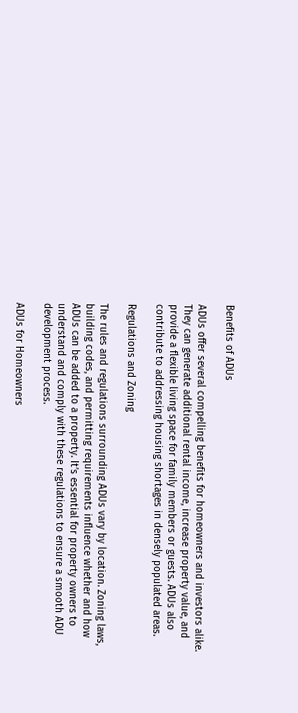Benefits of ADUs

ADUs offer several compelling benefits for homeowners and investors alike. They can generate additional rental income, increase property value, and provide a flexible living space for family members or guests. ADUs also contribute to addressing housing shortages in densely populated areas.

Regulations and Zoning

The rules and regulations surrounding ADUs vary by location. Zoning laws, building codes, and permitting requirements influence whether and how ADUs can be added to a property. It’s essential for property owners to understand and comply with these regulations to ensure a smooth ADU development process.

ADUs for Homeowners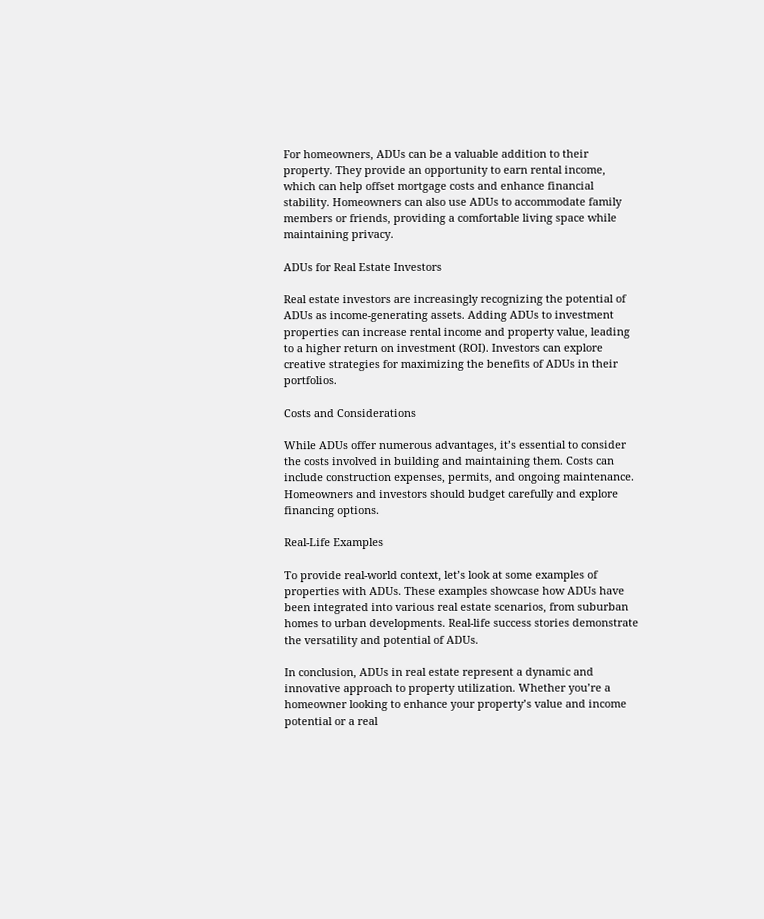For homeowners, ADUs can be a valuable addition to their property. They provide an opportunity to earn rental income, which can help offset mortgage costs and enhance financial stability. Homeowners can also use ADUs to accommodate family members or friends, providing a comfortable living space while maintaining privacy.

ADUs for Real Estate Investors

Real estate investors are increasingly recognizing the potential of ADUs as income-generating assets. Adding ADUs to investment properties can increase rental income and property value, leading to a higher return on investment (ROI). Investors can explore creative strategies for maximizing the benefits of ADUs in their portfolios.

Costs and Considerations

While ADUs offer numerous advantages, it’s essential to consider the costs involved in building and maintaining them. Costs can include construction expenses, permits, and ongoing maintenance. Homeowners and investors should budget carefully and explore financing options.

Real-Life Examples

To provide real-world context, let’s look at some examples of properties with ADUs. These examples showcase how ADUs have been integrated into various real estate scenarios, from suburban homes to urban developments. Real-life success stories demonstrate the versatility and potential of ADUs.

In conclusion, ADUs in real estate represent a dynamic and innovative approach to property utilization. Whether you’re a homeowner looking to enhance your property’s value and income potential or a real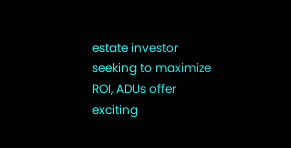estate investor seeking to maximize ROI, ADUs offer exciting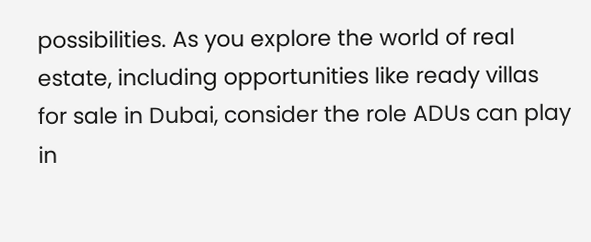possibilities. As you explore the world of real estate, including opportunities like ready villas for sale in Dubai, consider the role ADUs can play in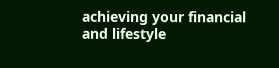achieving your financial and lifestyle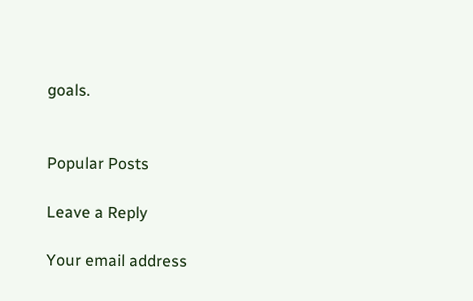goals.


Popular Posts

Leave a Reply

Your email address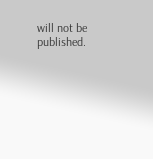will not be published.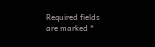Required fields are marked *